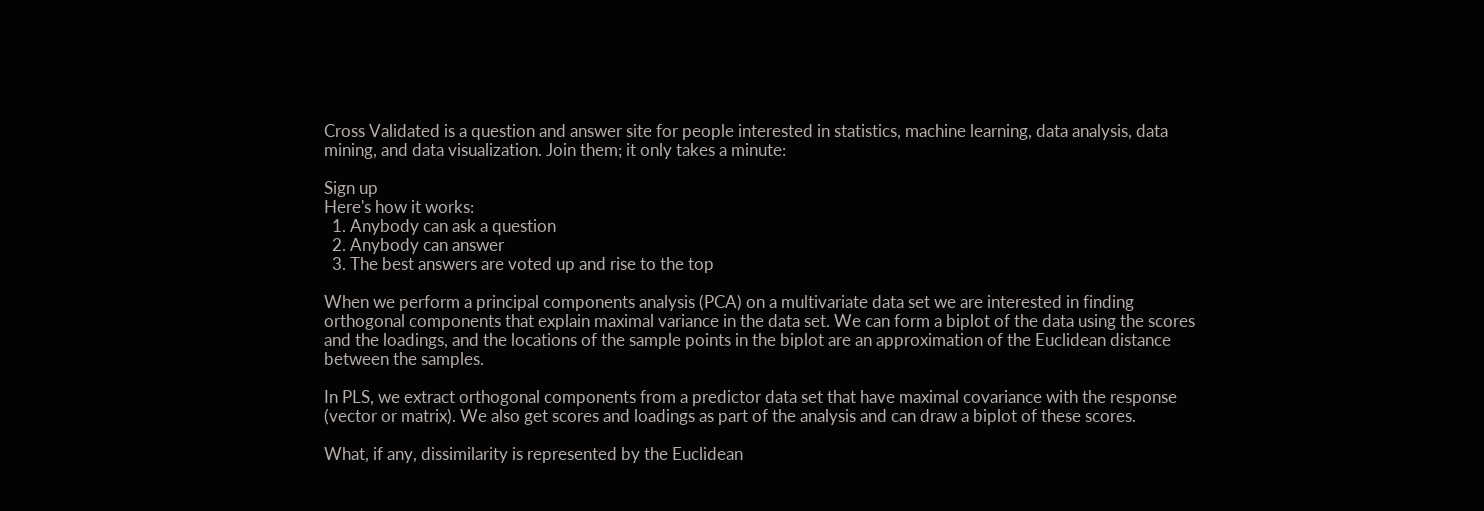Cross Validated is a question and answer site for people interested in statistics, machine learning, data analysis, data mining, and data visualization. Join them; it only takes a minute:

Sign up
Here's how it works:
  1. Anybody can ask a question
  2. Anybody can answer
  3. The best answers are voted up and rise to the top

When we perform a principal components analysis (PCA) on a multivariate data set we are interested in finding orthogonal components that explain maximal variance in the data set. We can form a biplot of the data using the scores and the loadings, and the locations of the sample points in the biplot are an approximation of the Euclidean distance between the samples.

In PLS, we extract orthogonal components from a predictor data set that have maximal covariance with the response (vector or matrix). We also get scores and loadings as part of the analysis and can draw a biplot of these scores.

What, if any, dissimilarity is represented by the Euclidean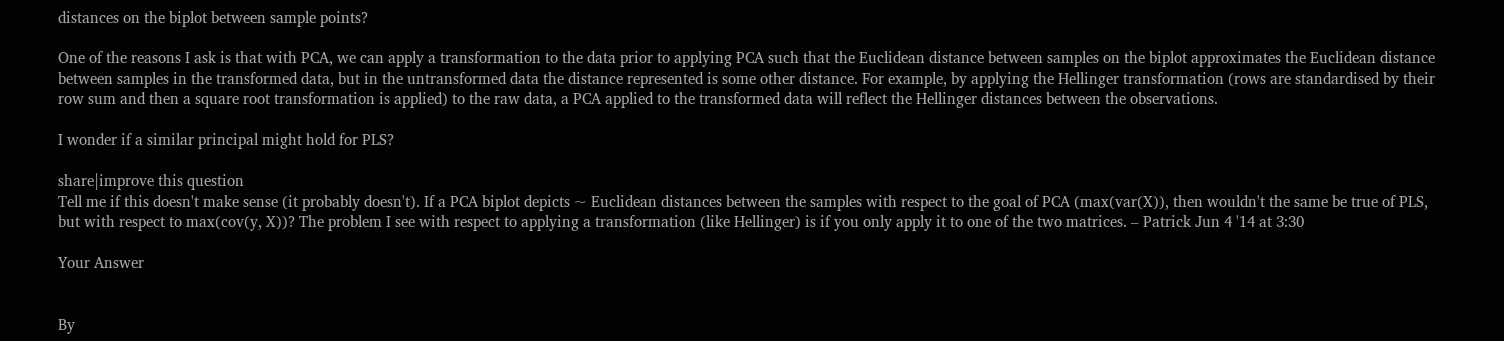distances on the biplot between sample points?

One of the reasons I ask is that with PCA, we can apply a transformation to the data prior to applying PCA such that the Euclidean distance between samples on the biplot approximates the Euclidean distance between samples in the transformed data, but in the untransformed data the distance represented is some other distance. For example, by applying the Hellinger transformation (rows are standardised by their row sum and then a square root transformation is applied) to the raw data, a PCA applied to the transformed data will reflect the Hellinger distances between the observations.

I wonder if a similar principal might hold for PLS?

share|improve this question
Tell me if this doesn't make sense (it probably doesn't). If a PCA biplot depicts ~ Euclidean distances between the samples with respect to the goal of PCA (max(var(X)), then wouldn't the same be true of PLS, but with respect to max(cov(y, X))? The problem I see with respect to applying a transformation (like Hellinger) is if you only apply it to one of the two matrices. – Patrick Jun 4 '14 at 3:30

Your Answer


By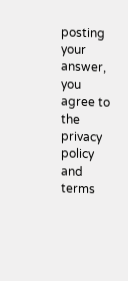posting your answer, you agree to the privacy policy and terms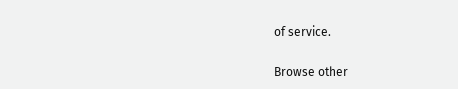of service.

Browse other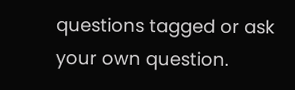questions tagged or ask your own question.